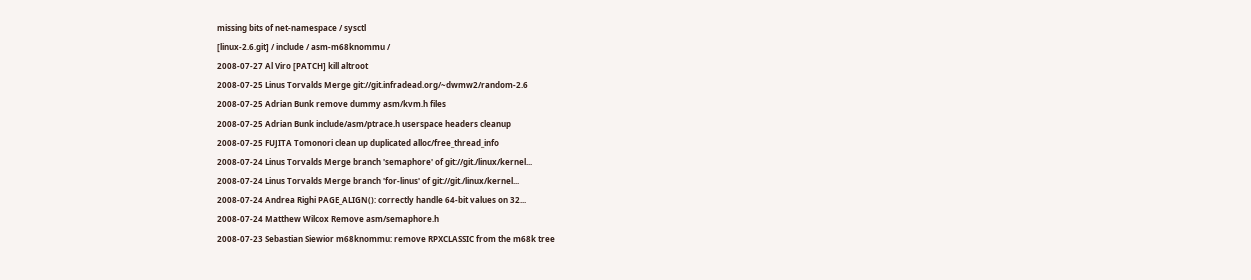missing bits of net-namespace / sysctl
[linux-2.6.git] / include / asm-m68knommu /
2008-07-27 Al Viro [PATCH] kill altroot
2008-07-25 Linus Torvalds Merge git://git.infradead.org/~dwmw2/random-2.6
2008-07-25 Adrian Bunk remove dummy asm/kvm.h files
2008-07-25 Adrian Bunk include/asm/ptrace.h userspace headers cleanup
2008-07-25 FUJITA Tomonori clean up duplicated alloc/free_thread_info
2008-07-24 Linus Torvalds Merge branch 'semaphore' of git://git./linux/kernel...
2008-07-24 Linus Torvalds Merge branch 'for-linus' of git://git./linux/kernel...
2008-07-24 Andrea Righi PAGE_ALIGN(): correctly handle 64-bit values on 32...
2008-07-24 Matthew Wilcox Remove asm/semaphore.h
2008-07-23 Sebastian Siewior m68knommu: remove RPXCLASSIC from the m68k tree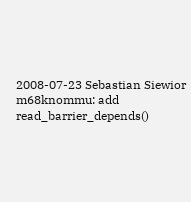2008-07-23 Sebastian Siewior m68knommu: add read_barrier_depends()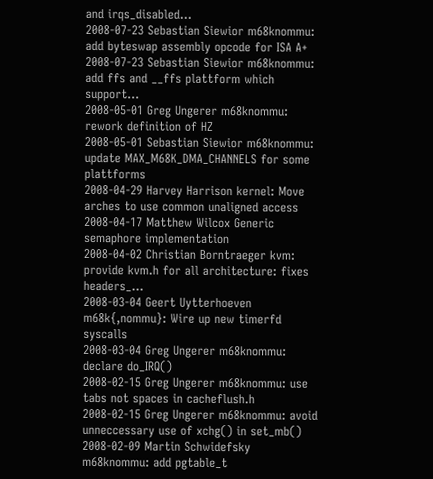and irqs_disabled...
2008-07-23 Sebastian Siewior m68knommu: add byteswap assembly opcode for ISA A+
2008-07-23 Sebastian Siewior m68knommu: add ffs and __ffs plattform which support...
2008-05-01 Greg Ungerer m68knommu: rework definition of HZ
2008-05-01 Sebastian Siewior m68knommu: update MAX_M68K_DMA_CHANNELS for some plattforms
2008-04-29 Harvey Harrison kernel: Move arches to use common unaligned access
2008-04-17 Matthew Wilcox Generic semaphore implementation
2008-04-02 Christian Borntraeger kvm: provide kvm.h for all architecture: fixes headers_...
2008-03-04 Geert Uytterhoeven m68k{,nommu}: Wire up new timerfd syscalls
2008-03-04 Greg Ungerer m68knommu: declare do_IRQ()
2008-02-15 Greg Ungerer m68knommu: use tabs not spaces in cacheflush.h
2008-02-15 Greg Ungerer m68knommu: avoid unneccessary use of xchg() in set_mb()
2008-02-09 Martin Schwidefsky m68knommu: add pgtable_t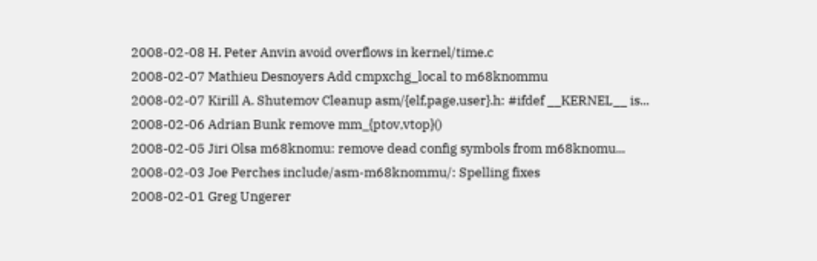2008-02-08 H. Peter Anvin avoid overflows in kernel/time.c
2008-02-07 Mathieu Desnoyers Add cmpxchg_local to m68knommu
2008-02-07 Kirill A. Shutemov Cleanup asm/{elf,page,user}.h: #ifdef __KERNEL__ is...
2008-02-06 Adrian Bunk remove mm_{ptov,vtop}()
2008-02-05 Jiri Olsa m68knomu: remove dead config symbols from m68knomu...
2008-02-03 Joe Perches include/asm-m68knommu/: Spelling fixes
2008-02-01 Greg Ungerer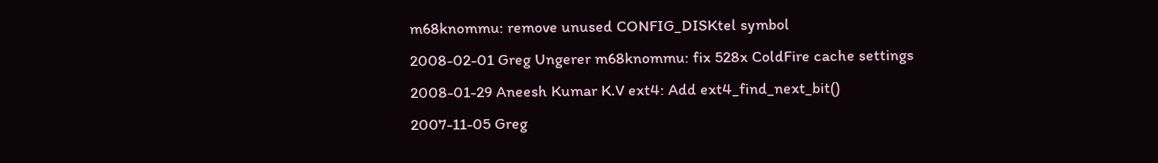m68knommu: remove unused CONFIG_DISKtel symbol
2008-02-01 Greg Ungerer m68knommu: fix 528x ColdFire cache settings
2008-01-29 Aneesh Kumar K.V ext4: Add ext4_find_next_bit()
2007-11-05 Greg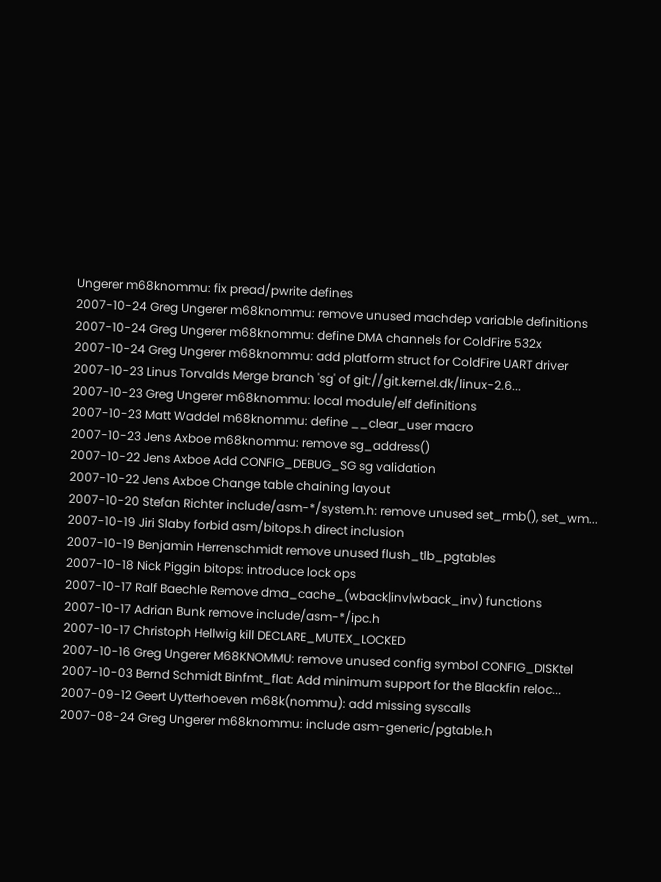Ungerer m68knommu: fix pread/pwrite defines
2007-10-24 Greg Ungerer m68knommu: remove unused machdep variable definitions
2007-10-24 Greg Ungerer m68knommu: define DMA channels for ColdFire 532x
2007-10-24 Greg Ungerer m68knommu: add platform struct for ColdFire UART driver
2007-10-23 Linus Torvalds Merge branch 'sg' of git://git.kernel.dk/linux-2.6...
2007-10-23 Greg Ungerer m68knommu: local module/elf definitions
2007-10-23 Matt Waddel m68knommu: define __clear_user macro
2007-10-23 Jens Axboe m68knommu: remove sg_address()
2007-10-22 Jens Axboe Add CONFIG_DEBUG_SG sg validation
2007-10-22 Jens Axboe Change table chaining layout
2007-10-20 Stefan Richter include/asm-*/system.h: remove unused set_rmb(), set_wm...
2007-10-19 Jiri Slaby forbid asm/bitops.h direct inclusion
2007-10-19 Benjamin Herrenschmidt remove unused flush_tlb_pgtables
2007-10-18 Nick Piggin bitops: introduce lock ops
2007-10-17 Ralf Baechle Remove dma_cache_(wback|inv|wback_inv) functions
2007-10-17 Adrian Bunk remove include/asm-*/ipc.h
2007-10-17 Christoph Hellwig kill DECLARE_MUTEX_LOCKED
2007-10-16 Greg Ungerer M68KNOMMU: remove unused config symbol CONFIG_DISKtel
2007-10-03 Bernd Schmidt Binfmt_flat: Add minimum support for the Blackfin reloc...
2007-09-12 Geert Uytterhoeven m68k(nommu): add missing syscalls
2007-08-24 Greg Ungerer m68knommu: include asm-generic/pgtable.h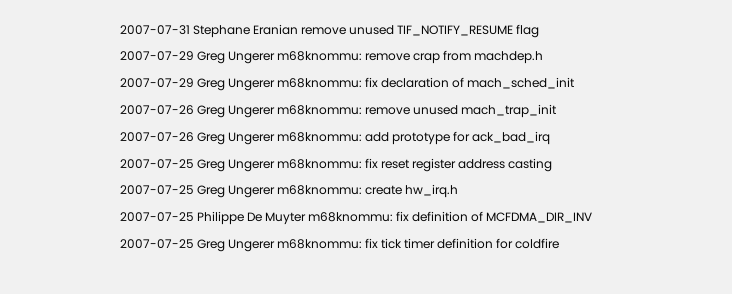2007-07-31 Stephane Eranian remove unused TIF_NOTIFY_RESUME flag
2007-07-29 Greg Ungerer m68knommu: remove crap from machdep.h
2007-07-29 Greg Ungerer m68knommu: fix declaration of mach_sched_init
2007-07-26 Greg Ungerer m68knommu: remove unused mach_trap_init
2007-07-26 Greg Ungerer m68knommu: add prototype for ack_bad_irq
2007-07-25 Greg Ungerer m68knommu: fix reset register address casting
2007-07-25 Greg Ungerer m68knommu: create hw_irq.h
2007-07-25 Philippe De Muyter m68knommu: fix definition of MCFDMA_DIR_INV
2007-07-25 Greg Ungerer m68knommu: fix tick timer definition for coldfire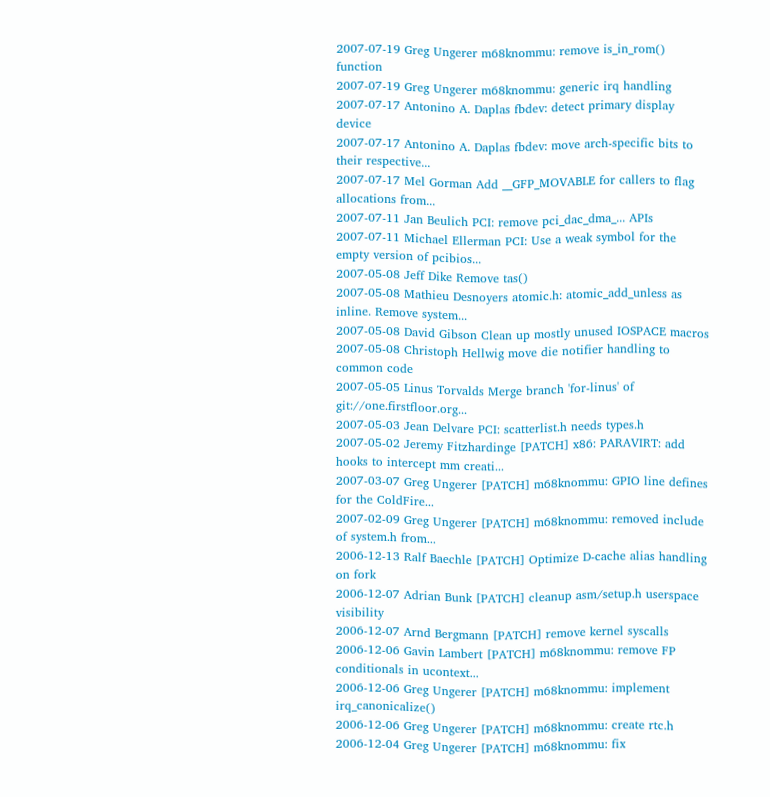2007-07-19 Greg Ungerer m68knommu: remove is_in_rom() function
2007-07-19 Greg Ungerer m68knommu: generic irq handling
2007-07-17 Antonino A. Daplas fbdev: detect primary display device
2007-07-17 Antonino A. Daplas fbdev: move arch-specific bits to their respective...
2007-07-17 Mel Gorman Add __GFP_MOVABLE for callers to flag allocations from...
2007-07-11 Jan Beulich PCI: remove pci_dac_dma_... APIs
2007-07-11 Michael Ellerman PCI: Use a weak symbol for the empty version of pcibios...
2007-05-08 Jeff Dike Remove tas()
2007-05-08 Mathieu Desnoyers atomic.h: atomic_add_unless as inline. Remove system...
2007-05-08 David Gibson Clean up mostly unused IOSPACE macros
2007-05-08 Christoph Hellwig move die notifier handling to common code
2007-05-05 Linus Torvalds Merge branch 'for-linus' of git://one.firstfloor.org...
2007-05-03 Jean Delvare PCI: scatterlist.h needs types.h
2007-05-02 Jeremy Fitzhardinge [PATCH] x86: PARAVIRT: add hooks to intercept mm creati...
2007-03-07 Greg Ungerer [PATCH] m68knommu: GPIO line defines for the ColdFire...
2007-02-09 Greg Ungerer [PATCH] m68knommu: removed include of system.h from...
2006-12-13 Ralf Baechle [PATCH] Optimize D-cache alias handling on fork
2006-12-07 Adrian Bunk [PATCH] cleanup asm/setup.h userspace visibility
2006-12-07 Arnd Bergmann [PATCH] remove kernel syscalls
2006-12-06 Gavin Lambert [PATCH] m68knommu: remove FP conditionals in ucontext...
2006-12-06 Greg Ungerer [PATCH] m68knommu: implement irq_canonicalize()
2006-12-06 Greg Ungerer [PATCH] m68knommu: create rtc.h
2006-12-04 Greg Ungerer [PATCH] m68knommu: fix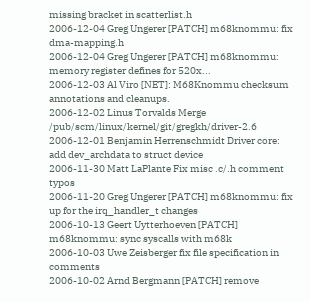missing bracket in scatterlist.h
2006-12-04 Greg Ungerer [PATCH] m68knommu: fix dma-mapping.h
2006-12-04 Greg Ungerer [PATCH] m68knommu: memory register defines for 520x...
2006-12-03 Al Viro [NET]: M68Knommu checksum annotations and cleanups.
2006-12-02 Linus Torvalds Merge /pub/scm/linux/kernel/git/gregkh/driver-2.6
2006-12-01 Benjamin Herrenschmidt Driver core: add dev_archdata to struct device
2006-11-30 Matt LaPlante Fix misc .c/.h comment typos
2006-11-20 Greg Ungerer [PATCH] m68knommu: fix up for the irq_handler_t changes
2006-10-13 Geert Uytterhoeven [PATCH] m68knommu: sync syscalls with m68k
2006-10-03 Uwe Zeisberger fix file specification in comments
2006-10-02 Arnd Bergmann [PATCH] remove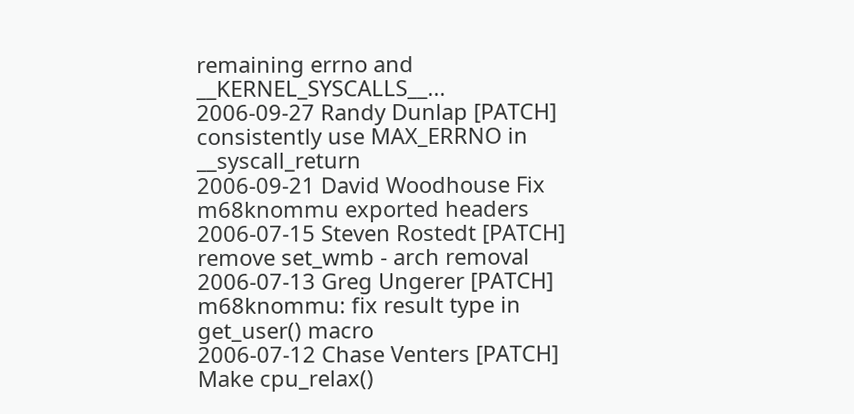remaining errno and __KERNEL_SYSCALLS__...
2006-09-27 Randy Dunlap [PATCH] consistently use MAX_ERRNO in __syscall_return
2006-09-21 David Woodhouse Fix m68knommu exported headers
2006-07-15 Steven Rostedt [PATCH] remove set_wmb - arch removal
2006-07-13 Greg Ungerer [PATCH] m68knommu: fix result type in get_user() macro
2006-07-12 Chase Venters [PATCH] Make cpu_relax()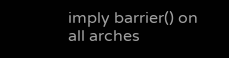imply barrier() on all arches